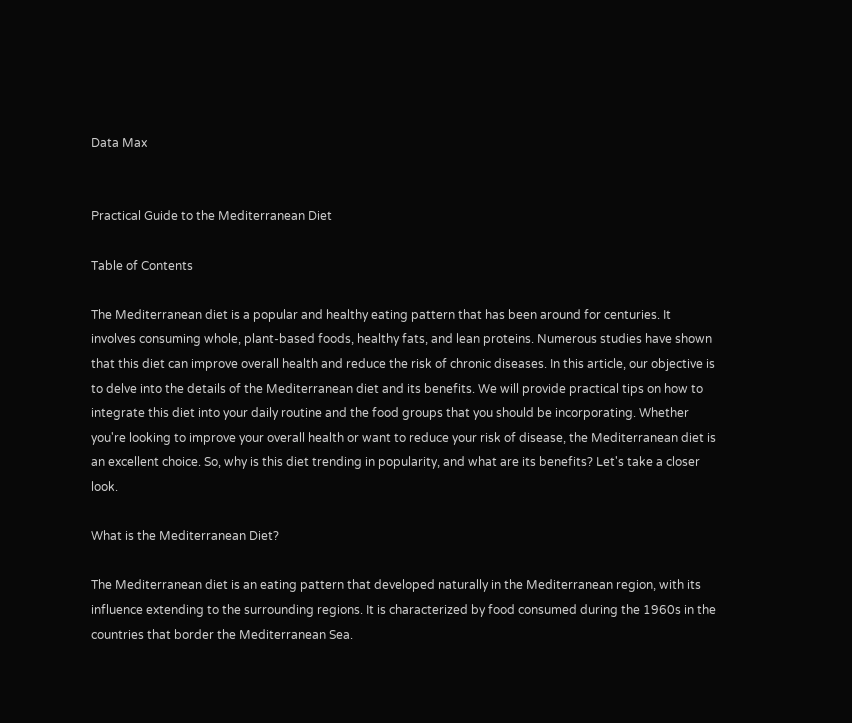Data Max


Practical Guide to the Mediterranean Diet

Table of Contents

The Mediterranean diet is a popular and healthy eating pattern that has been around for centuries. It involves consuming whole, plant-based foods, healthy fats, and lean proteins. Numerous studies have shown that this diet can improve overall health and reduce the risk of chronic diseases. In this article, our objective is to delve into the details of the Mediterranean diet and its benefits. We will provide practical tips on how to integrate this diet into your daily routine and the food groups that you should be incorporating. Whether you're looking to improve your overall health or want to reduce your risk of disease, the Mediterranean diet is an excellent choice. So, why is this diet trending in popularity, and what are its benefits? Let's take a closer look.

What is the Mediterranean Diet?

The Mediterranean diet is an eating pattern that developed naturally in the Mediterranean region, with its influence extending to the surrounding regions. It is characterized by food consumed during the 1960s in the countries that border the Mediterranean Sea.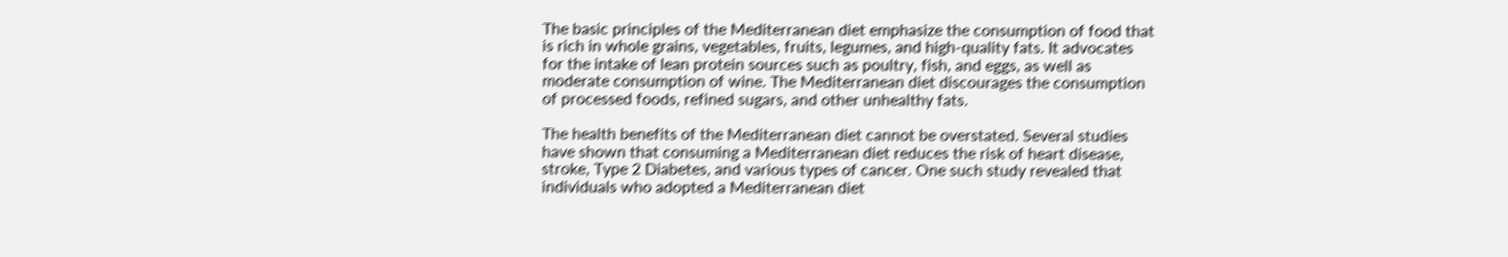The basic principles of the Mediterranean diet emphasize the consumption of food that is rich in whole grains, vegetables, fruits, legumes, and high-quality fats. It advocates for the intake of lean protein sources such as poultry, fish, and eggs, as well as moderate consumption of wine. The Mediterranean diet discourages the consumption of processed foods, refined sugars, and other unhealthy fats.

The health benefits of the Mediterranean diet cannot be overstated. Several studies have shown that consuming a Mediterranean diet reduces the risk of heart disease, stroke, Type 2 Diabetes, and various types of cancer. One such study revealed that individuals who adopted a Mediterranean diet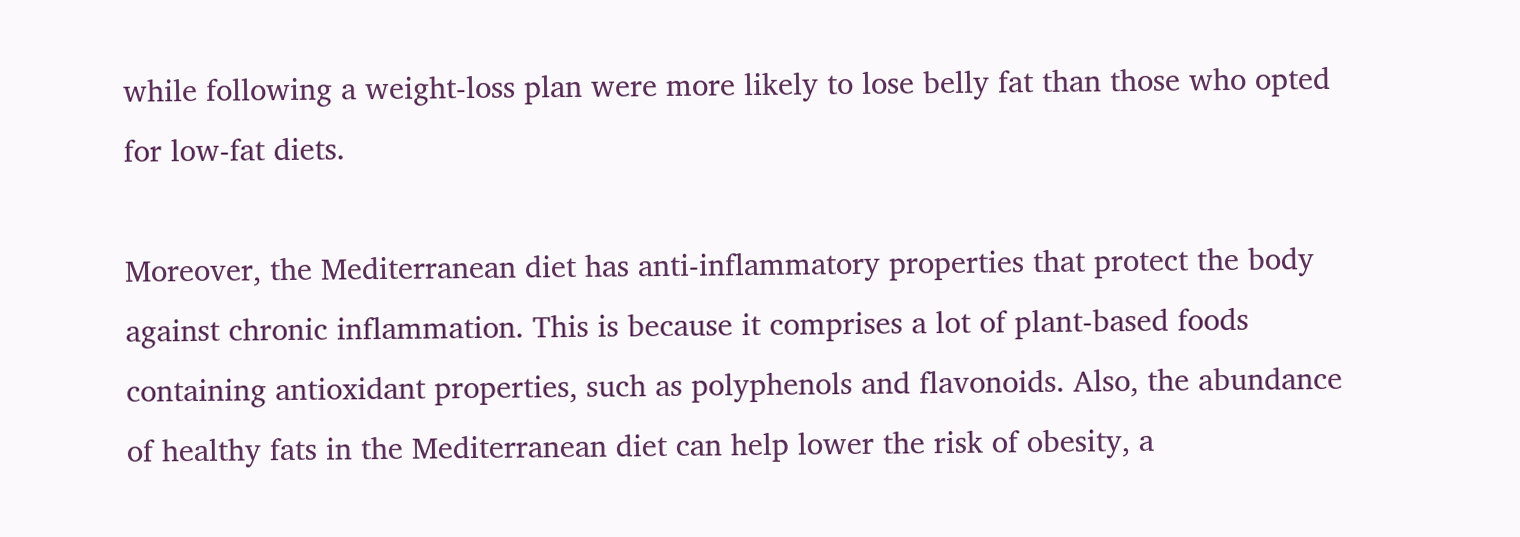while following a weight-loss plan were more likely to lose belly fat than those who opted for low-fat diets.

Moreover, the Mediterranean diet has anti-inflammatory properties that protect the body against chronic inflammation. This is because it comprises a lot of plant-based foods containing antioxidant properties, such as polyphenols and flavonoids. Also, the abundance of healthy fats in the Mediterranean diet can help lower the risk of obesity, a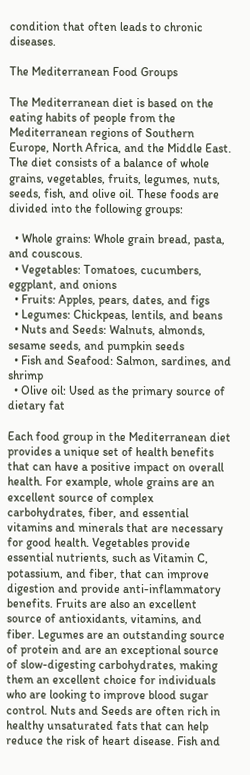condition that often leads to chronic diseases.

The Mediterranean Food Groups

The Mediterranean diet is based on the eating habits of people from the Mediterranean regions of Southern Europe, North Africa, and the Middle East. The diet consists of a balance of whole grains, vegetables, fruits, legumes, nuts, seeds, fish, and olive oil. These foods are divided into the following groups:

  • Whole grains: Whole grain bread, pasta, and couscous.
  • Vegetables: Tomatoes, cucumbers, eggplant, and onions
  • Fruits: Apples, pears, dates, and figs
  • Legumes: Chickpeas, lentils, and beans
  • Nuts and Seeds: Walnuts, almonds, sesame seeds, and pumpkin seeds
  • Fish and Seafood: Salmon, sardines, and shrimp
  • Olive oil: Used as the primary source of dietary fat

Each food group in the Mediterranean diet provides a unique set of health benefits that can have a positive impact on overall health. For example, whole grains are an excellent source of complex carbohydrates, fiber, and essential vitamins and minerals that are necessary for good health. Vegetables provide essential nutrients, such as Vitamin C, potassium, and fiber, that can improve digestion and provide anti-inflammatory benefits. Fruits are also an excellent source of antioxidants, vitamins, and fiber. Legumes are an outstanding source of protein and are an exceptional source of slow-digesting carbohydrates, making them an excellent choice for individuals who are looking to improve blood sugar control. Nuts and Seeds are often rich in healthy unsaturated fats that can help reduce the risk of heart disease. Fish and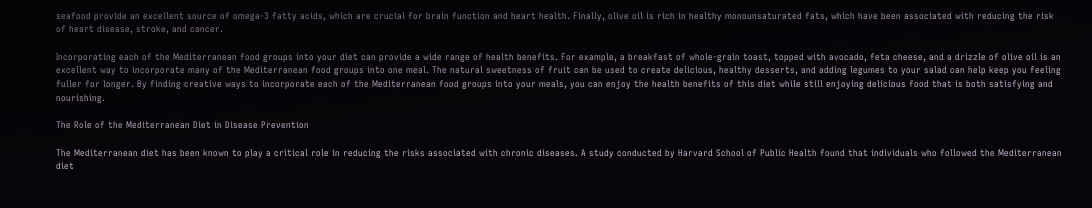seafood provide an excellent source of omega-3 fatty acids, which are crucial for brain function and heart health. Finally, olive oil is rich in healthy monounsaturated fats, which have been associated with reducing the risk of heart disease, stroke, and cancer.

Incorporating each of the Mediterranean food groups into your diet can provide a wide range of health benefits. For example, a breakfast of whole-grain toast, topped with avocado, feta cheese, and a drizzle of olive oil is an excellent way to incorporate many of the Mediterranean food groups into one meal. The natural sweetness of fruit can be used to create delicious, healthy desserts, and adding legumes to your salad can help keep you feeling fuller for longer. By finding creative ways to incorporate each of the Mediterranean food groups into your meals, you can enjoy the health benefits of this diet while still enjoying delicious food that is both satisfying and nourishing.

The Role of the Mediterranean Diet in Disease Prevention

The Mediterranean diet has been known to play a critical role in reducing the risks associated with chronic diseases. A study conducted by Harvard School of Public Health found that individuals who followed the Mediterranean diet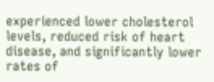experienced lower cholesterol levels, reduced risk of heart disease, and significantly lower rates of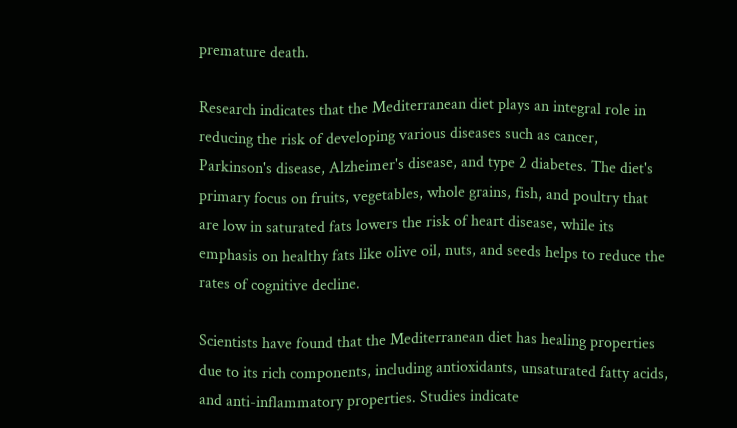premature death.

Research indicates that the Mediterranean diet plays an integral role in reducing the risk of developing various diseases such as cancer, Parkinson's disease, Alzheimer's disease, and type 2 diabetes. The diet's primary focus on fruits, vegetables, whole grains, fish, and poultry that are low in saturated fats lowers the risk of heart disease, while its emphasis on healthy fats like olive oil, nuts, and seeds helps to reduce the rates of cognitive decline.

Scientists have found that the Mediterranean diet has healing properties due to its rich components, including antioxidants, unsaturated fatty acids, and anti-inflammatory properties. Studies indicate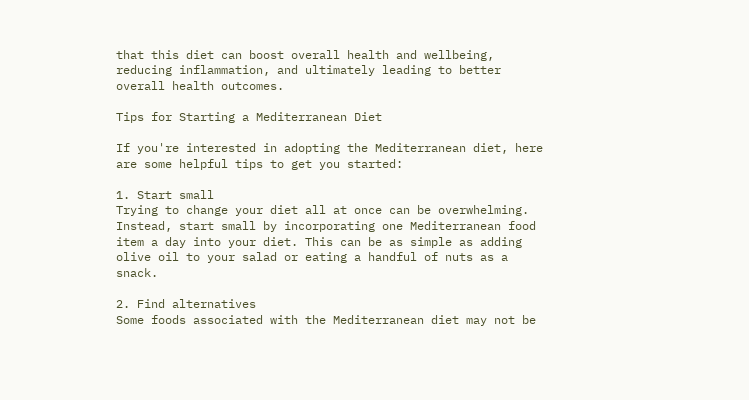that this diet can boost overall health and wellbeing, reducing inflammation, and ultimately leading to better overall health outcomes.

Tips for Starting a Mediterranean Diet

If you're interested in adopting the Mediterranean diet, here are some helpful tips to get you started:

1. Start small
Trying to change your diet all at once can be overwhelming. Instead, start small by incorporating one Mediterranean food item a day into your diet. This can be as simple as adding olive oil to your salad or eating a handful of nuts as a snack.

2. Find alternatives
Some foods associated with the Mediterranean diet may not be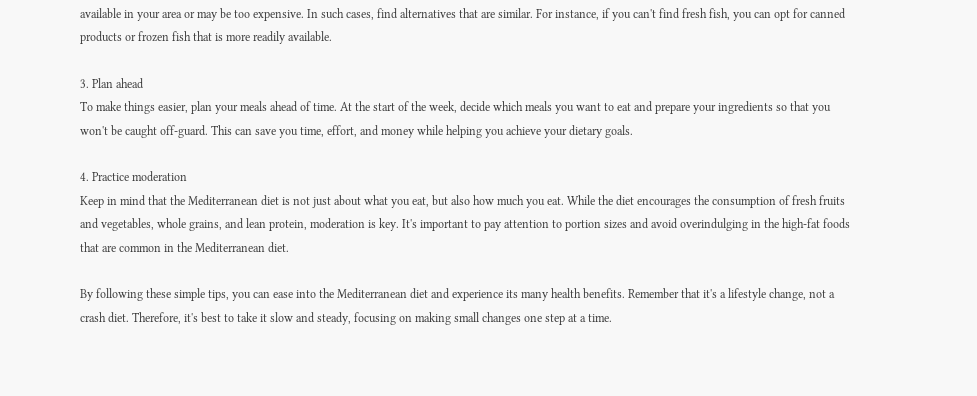available in your area or may be too expensive. In such cases, find alternatives that are similar. For instance, if you can't find fresh fish, you can opt for canned products or frozen fish that is more readily available.

3. Plan ahead
To make things easier, plan your meals ahead of time. At the start of the week, decide which meals you want to eat and prepare your ingredients so that you won't be caught off-guard. This can save you time, effort, and money while helping you achieve your dietary goals.

4. Practice moderation
Keep in mind that the Mediterranean diet is not just about what you eat, but also how much you eat. While the diet encourages the consumption of fresh fruits and vegetables, whole grains, and lean protein, moderation is key. It's important to pay attention to portion sizes and avoid overindulging in the high-fat foods that are common in the Mediterranean diet.

By following these simple tips, you can ease into the Mediterranean diet and experience its many health benefits. Remember that it's a lifestyle change, not a crash diet. Therefore, it's best to take it slow and steady, focusing on making small changes one step at a time.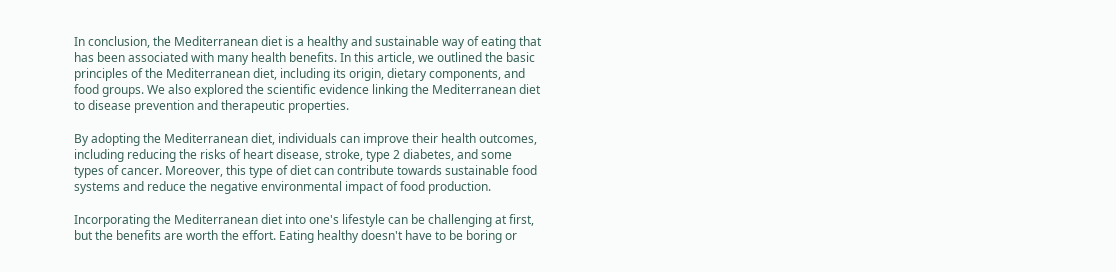In conclusion, the Mediterranean diet is a healthy and sustainable way of eating that has been associated with many health benefits. In this article, we outlined the basic principles of the Mediterranean diet, including its origin, dietary components, and food groups. We also explored the scientific evidence linking the Mediterranean diet to disease prevention and therapeutic properties.

By adopting the Mediterranean diet, individuals can improve their health outcomes, including reducing the risks of heart disease, stroke, type 2 diabetes, and some types of cancer. Moreover, this type of diet can contribute towards sustainable food systems and reduce the negative environmental impact of food production.

Incorporating the Mediterranean diet into one's lifestyle can be challenging at first, but the benefits are worth the effort. Eating healthy doesn't have to be boring or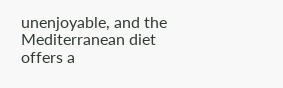unenjoyable, and the Mediterranean diet offers a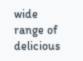wide range of delicious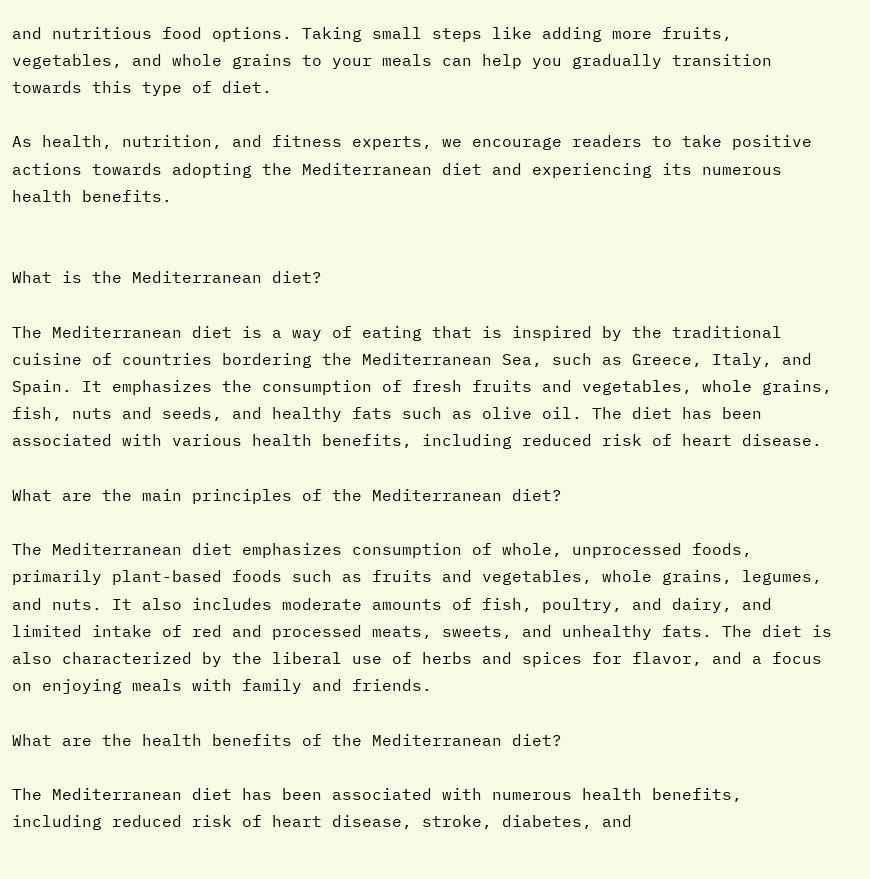and nutritious food options. Taking small steps like adding more fruits, vegetables, and whole grains to your meals can help you gradually transition towards this type of diet.

As health, nutrition, and fitness experts, we encourage readers to take positive actions towards adopting the Mediterranean diet and experiencing its numerous health benefits.


What is the Mediterranean diet?

The Mediterranean diet is a way of eating that is inspired by the traditional cuisine of countries bordering the Mediterranean Sea, such as Greece, Italy, and Spain. It emphasizes the consumption of fresh fruits and vegetables, whole grains, fish, nuts and seeds, and healthy fats such as olive oil. The diet has been associated with various health benefits, including reduced risk of heart disease.

What are the main principles of the Mediterranean diet?

The Mediterranean diet emphasizes consumption of whole, unprocessed foods, primarily plant-based foods such as fruits and vegetables, whole grains, legumes, and nuts. It also includes moderate amounts of fish, poultry, and dairy, and limited intake of red and processed meats, sweets, and unhealthy fats. The diet is also characterized by the liberal use of herbs and spices for flavor, and a focus on enjoying meals with family and friends.

What are the health benefits of the Mediterranean diet?

The Mediterranean diet has been associated with numerous health benefits, including reduced risk of heart disease, stroke, diabetes, and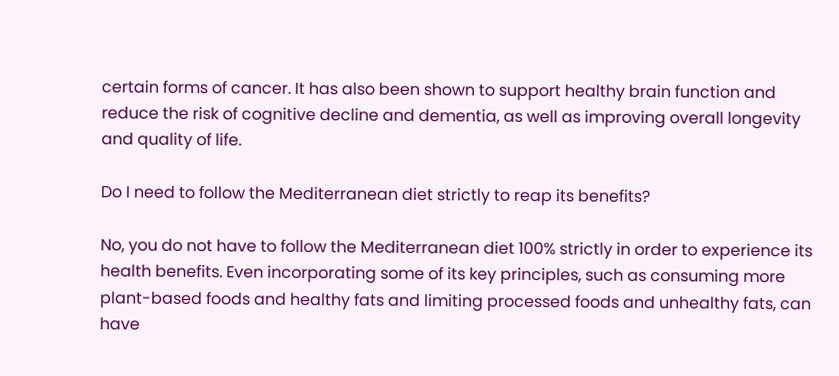certain forms of cancer. It has also been shown to support healthy brain function and reduce the risk of cognitive decline and dementia, as well as improving overall longevity and quality of life.

Do I need to follow the Mediterranean diet strictly to reap its benefits?

No, you do not have to follow the Mediterranean diet 100% strictly in order to experience its health benefits. Even incorporating some of its key principles, such as consuming more plant-based foods and healthy fats and limiting processed foods and unhealthy fats, can have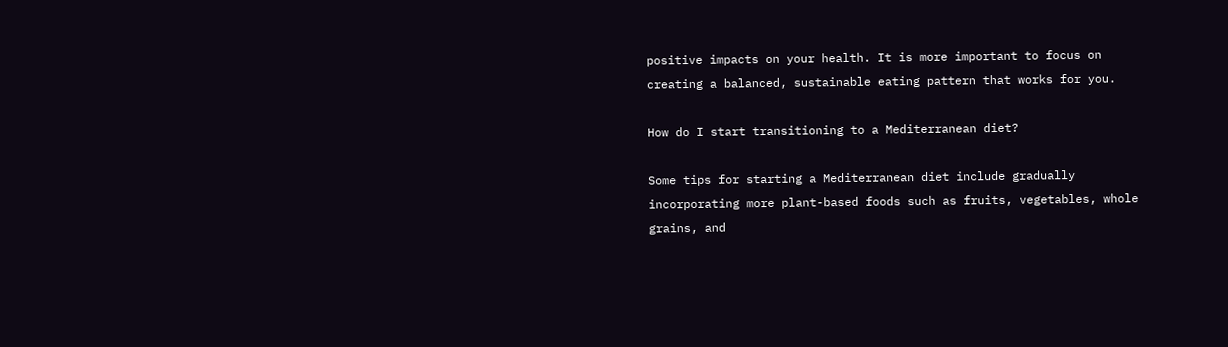positive impacts on your health. It is more important to focus on creating a balanced, sustainable eating pattern that works for you.

How do I start transitioning to a Mediterranean diet?

Some tips for starting a Mediterranean diet include gradually incorporating more plant-based foods such as fruits, vegetables, whole grains, and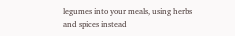legumes into your meals, using herbs and spices instead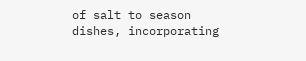of salt to season dishes, incorporating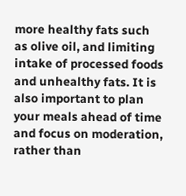more healthy fats such as olive oil, and limiting intake of processed foods and unhealthy fats. It is also important to plan your meals ahead of time and focus on moderation, rather than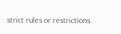strict rules or restrictions.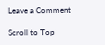Leave a Comment

Scroll to Top